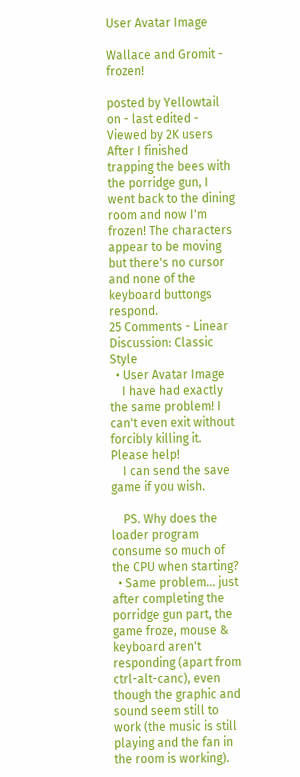User Avatar Image

Wallace and Gromit - frozen!

posted by Yellowtail on - last edited - Viewed by 2K users
After I finished trapping the bees with the porridge gun, I went back to the dining room and now I'm frozen! The characters appear to be moving but there's no cursor and none of the keyboard buttongs respond.
25 Comments - Linear Discussion: Classic Style
  • User Avatar Image
    I have had exactly the same problem! I can't even exit without forcibly killing it. Please help!
    I can send the save game if you wish.

    PS. Why does the loader program consume so much of the CPU when starting?
  • Same problem... just after completing the porridge gun part, the game froze, mouse & keyboard aren't responding (apart from ctrl-alt-canc), even though the graphic and sound seem still to work (the music is still playing and the fan in the room is working).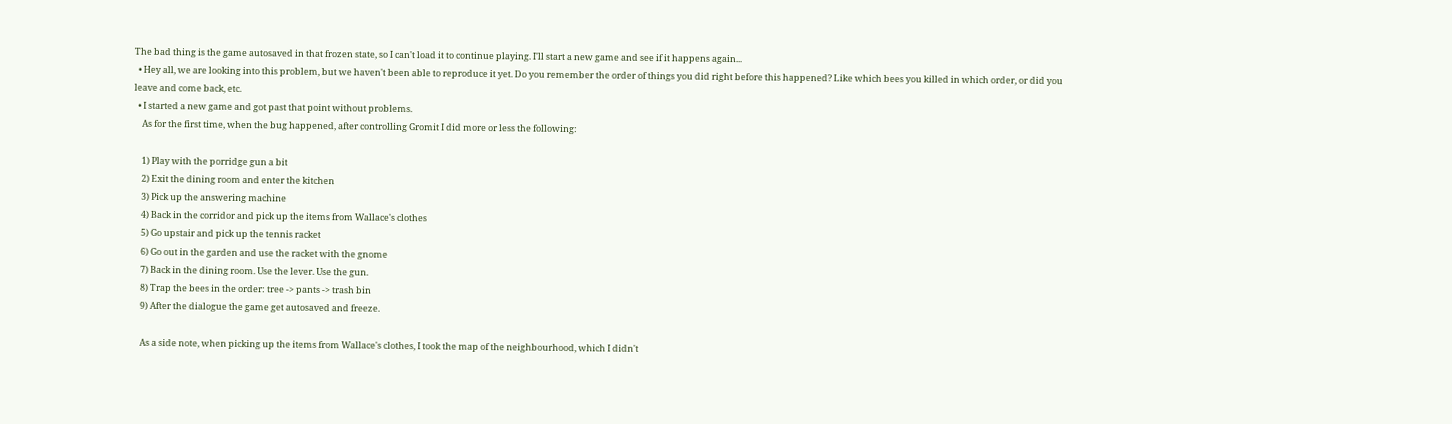The bad thing is the game autosaved in that frozen state, so I can't load it to continue playing. I'll start a new game and see if it happens again...
  • Hey all, we are looking into this problem, but we haven't been able to reproduce it yet. Do you remember the order of things you did right before this happened? Like which bees you killed in which order, or did you leave and come back, etc.
  • I started a new game and got past that point without problems.
    As for the first time, when the bug happened, after controlling Gromit I did more or less the following:

    1) Play with the porridge gun a bit
    2) Exit the dining room and enter the kitchen
    3) Pick up the answering machine
    4) Back in the corridor and pick up the items from Wallace's clothes
    5) Go upstair and pick up the tennis racket
    6) Go out in the garden and use the racket with the gnome
    7) Back in the dining room. Use the lever. Use the gun.
    8) Trap the bees in the order: tree -> pants -> trash bin
    9) After the dialogue the game get autosaved and freeze.

    As a side note, when picking up the items from Wallace's clothes, I took the map of the neighbourhood, which I didn't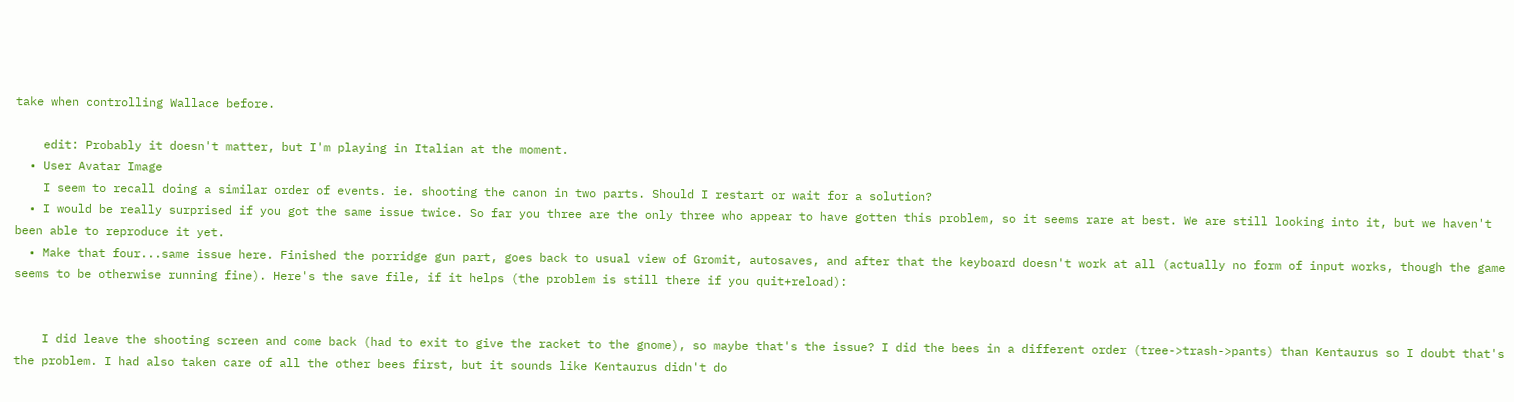take when controlling Wallace before.

    edit: Probably it doesn't matter, but I'm playing in Italian at the moment.
  • User Avatar Image
    I seem to recall doing a similar order of events. ie. shooting the canon in two parts. Should I restart or wait for a solution?
  • I would be really surprised if you got the same issue twice. So far you three are the only three who appear to have gotten this problem, so it seems rare at best. We are still looking into it, but we haven't been able to reproduce it yet.
  • Make that four...same issue here. Finished the porridge gun part, goes back to usual view of Gromit, autosaves, and after that the keyboard doesn't work at all (actually no form of input works, though the game seems to be otherwise running fine). Here's the save file, if it helps (the problem is still there if you quit+reload):


    I did leave the shooting screen and come back (had to exit to give the racket to the gnome), so maybe that's the issue? I did the bees in a different order (tree->trash->pants) than Kentaurus so I doubt that's the problem. I had also taken care of all the other bees first, but it sounds like Kentaurus didn't do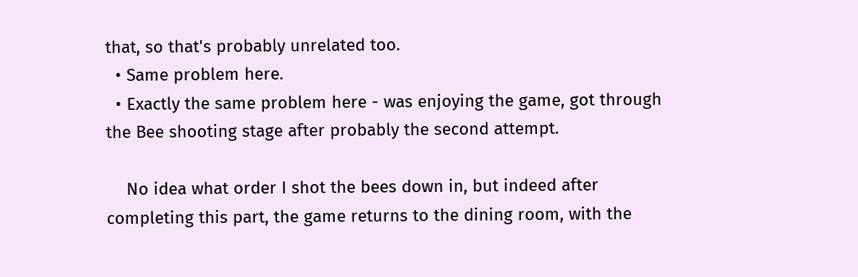that, so that's probably unrelated too.
  • Same problem here.
  • Exactly the same problem here - was enjoying the game, got through the Bee shooting stage after probably the second attempt.

    No idea what order I shot the bees down in, but indeed after completing this part, the game returns to the dining room, with the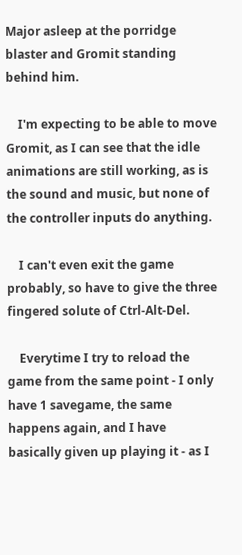Major asleep at the porridge blaster and Gromit standing behind him.

    I'm expecting to be able to move Gromit, as I can see that the idle animations are still working, as is the sound and music, but none of the controller inputs do anything.

    I can't even exit the game probably, so have to give the three fingered solute of Ctrl-Alt-Del.

    Everytime I try to reload the game from the same point - I only have 1 savegame, the same happens again, and I have basically given up playing it - as I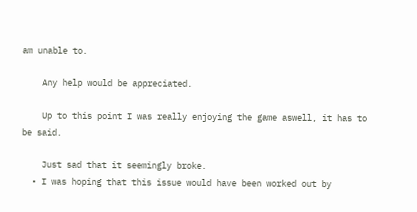am unable to.

    Any help would be appreciated.

    Up to this point I was really enjoying the game aswell, it has to be said.

    Just sad that it seemingly broke.
  • I was hoping that this issue would have been worked out by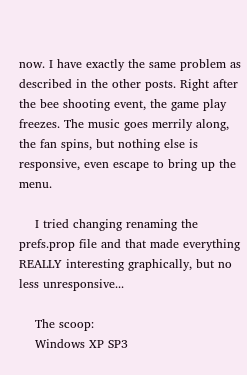now. I have exactly the same problem as described in the other posts. Right after the bee shooting event, the game play freezes. The music goes merrily along, the fan spins, but nothing else is responsive, even escape to bring up the menu.

    I tried changing renaming the prefs.prop file and that made everything REALLY interesting graphically, but no less unresponsive...

    The scoop:
    Windows XP SP3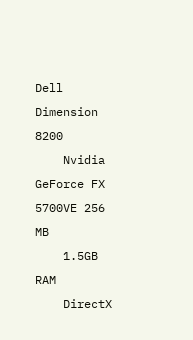Dell Dimension 8200
    Nvidia GeForce FX 5700VE 256 MB
    1.5GB RAM
    DirectX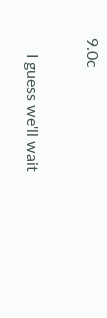9.0c

    I guess we'll wait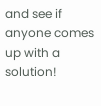and see if anyone comes up with a solution!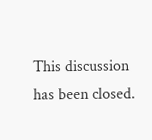This discussion has been closed.